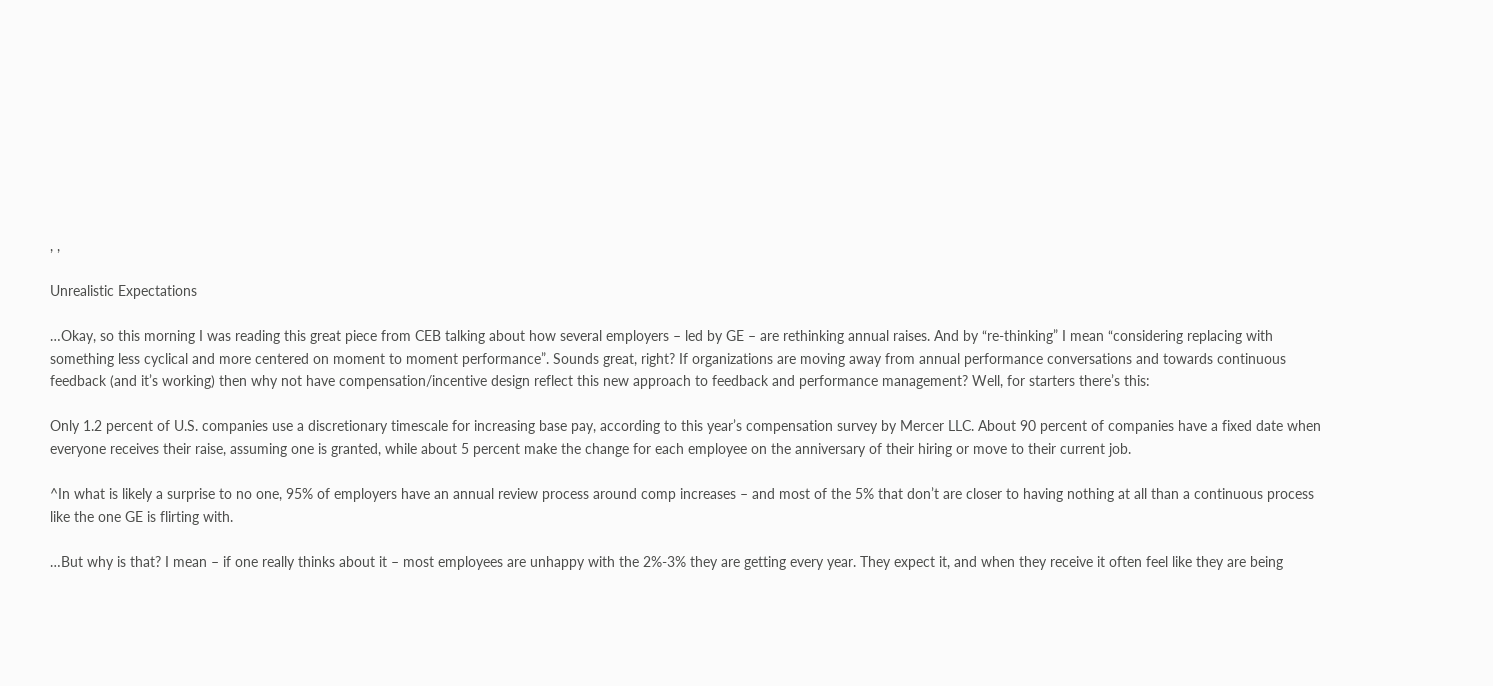, ,

Unrealistic Expectations

…Okay, so this morning I was reading this great piece from CEB talking about how several employers – led by GE – are rethinking annual raises. And by “re-thinking” I mean “considering replacing with something less cyclical and more centered on moment to moment performance”. Sounds great, right? If organizations are moving away from annual performance conversations and towards continuous feedback (and it’s working) then why not have compensation/incentive design reflect this new approach to feedback and performance management? Well, for starters there’s this:

Only 1.2 percent of U.S. companies use a discretionary timescale for increasing base pay, according to this year’s compensation survey by Mercer LLC. About 90 percent of companies have a fixed date when everyone receives their raise, assuming one is granted, while about 5 percent make the change for each employee on the anniversary of their hiring or move to their current job.

^In what is likely a surprise to no one, 95% of employers have an annual review process around comp increases – and most of the 5% that don’t are closer to having nothing at all than a continuous process like the one GE is flirting with.

…But why is that? I mean – if one really thinks about it – most employees are unhappy with the 2%-3% they are getting every year. They expect it, and when they receive it often feel like they are being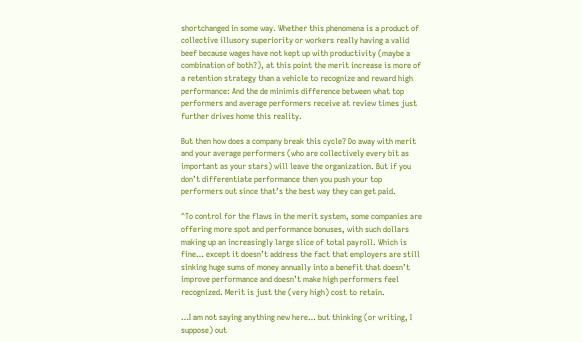shortchanged in some way. Whether this phenomena is a product of collective illusory superiority or workers really having a valid beef because wages have not kept up with productivity (maybe a combination of both?), at this point the merit increase is more of a retention strategy than a vehicle to recognize and reward high performance: And the de minimis difference between what top performers and average performers receive at review times just further drives home this reality.

But then how does a company break this cycle? Do away with merit and your average performers (who are collectively every bit as important as your stars) will leave the organization. But if you don’t differentiate performance then you push your top performers out since that’s the best way they can get paid.

^To control for the flaws in the merit system, some companies are offering more spot and performance bonuses, with such dollars making up an increasingly large slice of total payroll. Which is fine… except it doesn’t address the fact that employers are still sinking huge sums of money annually into a benefit that doesn’t improve performance and doesn’t make high performers feel recognized. Merit is just the (very high) cost to retain.

…I am not saying anything new here… but thinking (or writing, I suppose) out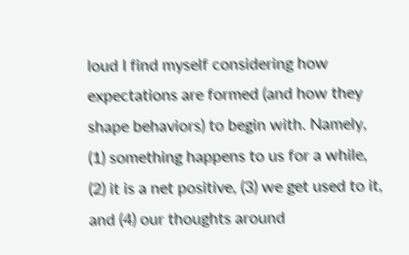loud I find myself considering how expectations are formed (and how they shape behaviors) to begin with. Namely, (1) something happens to us for a while, (2) it is a net positive, (3) we get used to it, and (4) our thoughts around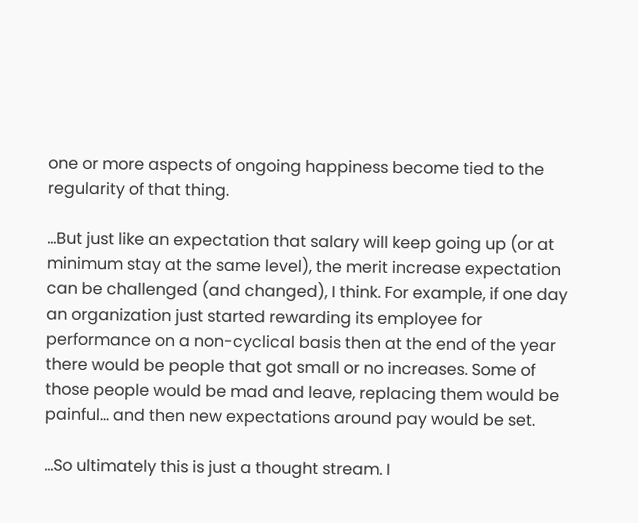one or more aspects of ongoing happiness become tied to the regularity of that thing.

…But just like an expectation that salary will keep going up (or at minimum stay at the same level), the merit increase expectation can be challenged (and changed), I think. For example, if one day an organization just started rewarding its employee for performance on a non-cyclical basis then at the end of the year there would be people that got small or no increases. Some of those people would be mad and leave, replacing them would be painful… and then new expectations around pay would be set.

…So ultimately this is just a thought stream. I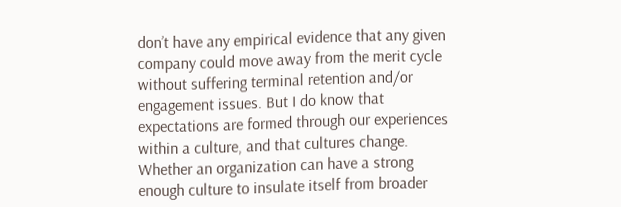don’t have any empirical evidence that any given company could move away from the merit cycle without suffering terminal retention and/or engagement issues. But I do know that expectations are formed through our experiences within a culture, and that cultures change. Whether an organization can have a strong enough culture to insulate itself from broader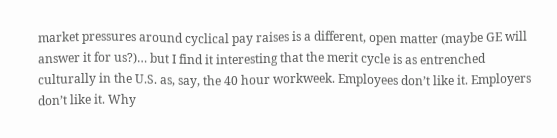market pressures around cyclical pay raises is a different, open matter (maybe GE will answer it for us?)… but I find it interesting that the merit cycle is as entrenched culturally in the U.S. as, say, the 40 hour workweek. Employees don’t like it. Employers don’t like it. Why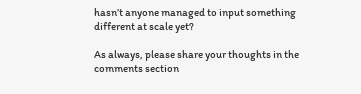hasn’t anyone managed to input something different at scale yet?

As always, please share your thoughts in the comments section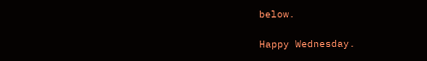below.

Happy Wednesday.